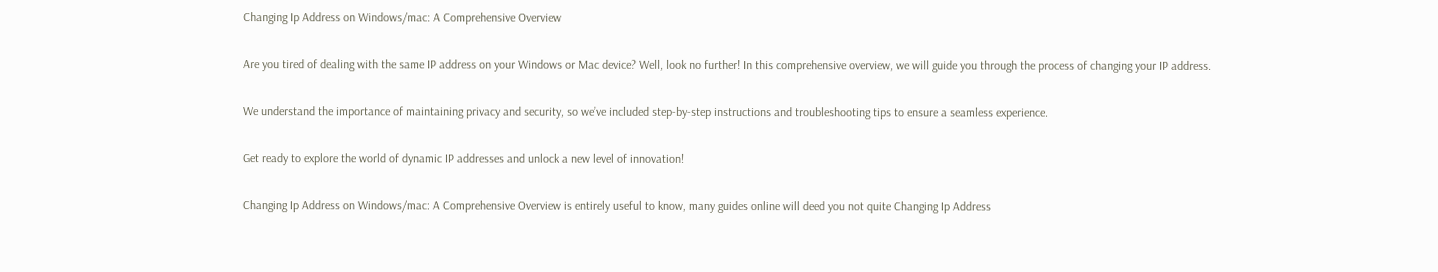Changing Ip Address on Windows/mac: A Comprehensive Overview

Are you tired of dealing with the same IP address on your Windows or Mac device? Well, look no further! In this comprehensive overview, we will guide you through the process of changing your IP address.

We understand the importance of maintaining privacy and security, so we’ve included step-by-step instructions and troubleshooting tips to ensure a seamless experience.

Get ready to explore the world of dynamic IP addresses and unlock a new level of innovation!

Changing Ip Address on Windows/mac: A Comprehensive Overview is entirely useful to know, many guides online will deed you not quite Changing Ip Address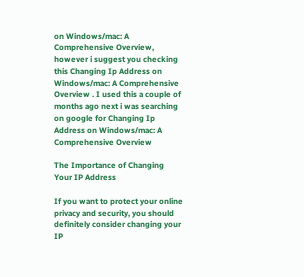on Windows/mac: A Comprehensive Overview, however i suggest you checking this Changing Ip Address on Windows/mac: A Comprehensive Overview . I used this a couple of months ago next i was searching on google for Changing Ip Address on Windows/mac: A Comprehensive Overview

The Importance of Changing Your IP Address

If you want to protect your online privacy and security, you should definitely consider changing your IP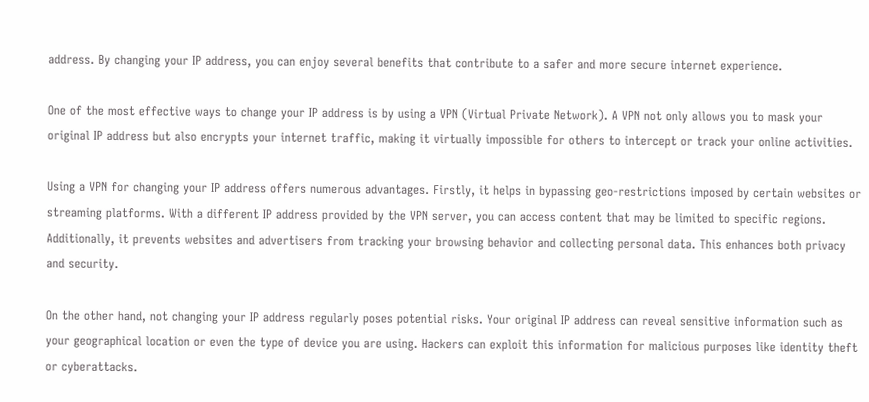address. By changing your IP address, you can enjoy several benefits that contribute to a safer and more secure internet experience.

One of the most effective ways to change your IP address is by using a VPN (Virtual Private Network). A VPN not only allows you to mask your original IP address but also encrypts your internet traffic, making it virtually impossible for others to intercept or track your online activities.

Using a VPN for changing your IP address offers numerous advantages. Firstly, it helps in bypassing geo-restrictions imposed by certain websites or streaming platforms. With a different IP address provided by the VPN server, you can access content that may be limited to specific regions. Additionally, it prevents websites and advertisers from tracking your browsing behavior and collecting personal data. This enhances both privacy and security.

On the other hand, not changing your IP address regularly poses potential risks. Your original IP address can reveal sensitive information such as your geographical location or even the type of device you are using. Hackers can exploit this information for malicious purposes like identity theft or cyberattacks.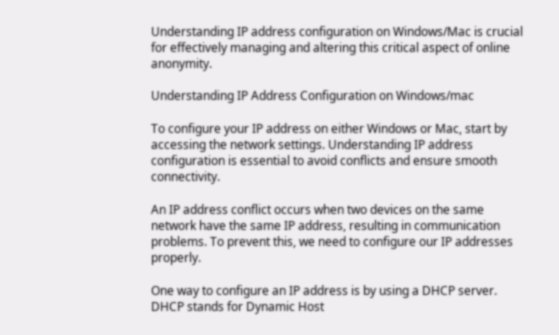Understanding IP address configuration on Windows/Mac is crucial for effectively managing and altering this critical aspect of online anonymity.

Understanding IP Address Configuration on Windows/mac

To configure your IP address on either Windows or Mac, start by accessing the network settings. Understanding IP address configuration is essential to avoid conflicts and ensure smooth connectivity.

An IP address conflict occurs when two devices on the same network have the same IP address, resulting in communication problems. To prevent this, we need to configure our IP addresses properly.

One way to configure an IP address is by using a DHCP server. DHCP stands for Dynamic Host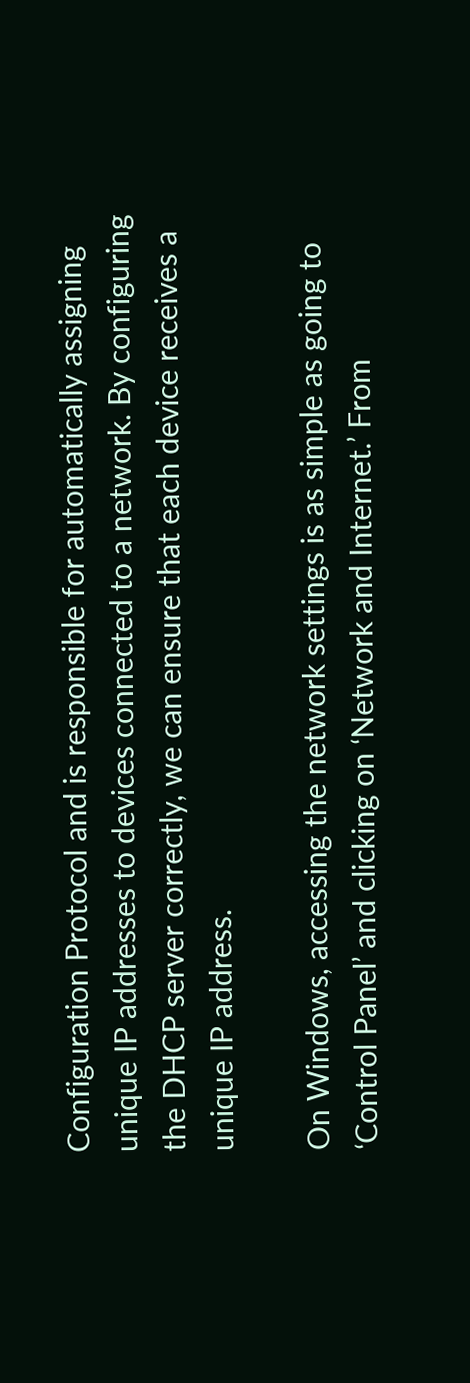Configuration Protocol and is responsible for automatically assigning unique IP addresses to devices connected to a network. By configuring the DHCP server correctly, we can ensure that each device receives a unique IP address.

On Windows, accessing the network settings is as simple as going to ‘Control Panel’ and clicking on ‘Network and Internet.’ From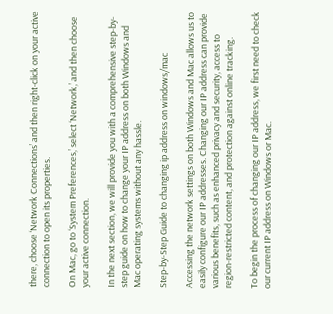there, choose ‘Network Connections’ and then right-click on your active connection to open its properties.

On Mac, go to ‘System Preferences,’ select ‘Network,’ and then choose your active connection.

In the next section, we will provide you with a comprehensive step-by-step guide on how to change your IP address on both Windows and Mac operating systems without any hassle.

Step-by-Step Guide to changing ip address on windows/mac

Accessing the network settings on both Windows and Mac allows us to easily configure our IP addresses. Changing our IP address can provide various benefits, such as enhanced privacy and security, access to region-restricted content, and protection against online tracking.

To begin the process of changing our IP address, we first need to check our current IP address on Windows or Mac.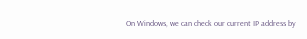On Windows, we can check our current IP address by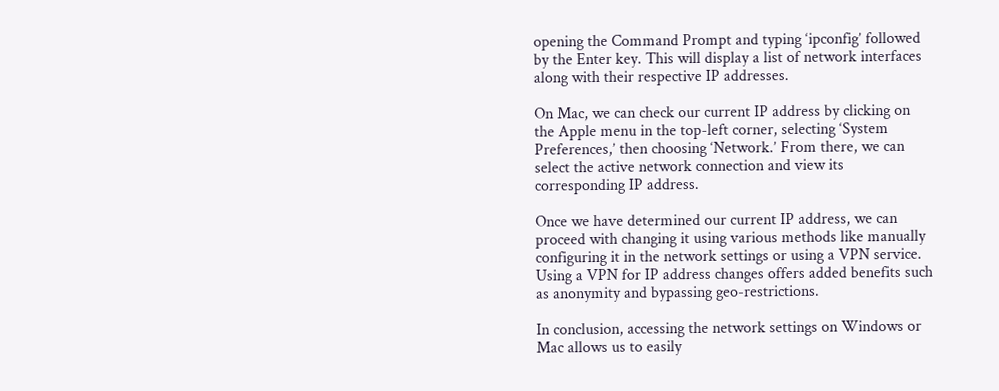opening the Command Prompt and typing ‘ipconfig’ followed by the Enter key. This will display a list of network interfaces along with their respective IP addresses.

On Mac, we can check our current IP address by clicking on the Apple menu in the top-left corner, selecting ‘System Preferences,’ then choosing ‘Network.’ From there, we can select the active network connection and view its corresponding IP address.

Once we have determined our current IP address, we can proceed with changing it using various methods like manually configuring it in the network settings or using a VPN service. Using a VPN for IP address changes offers added benefits such as anonymity and bypassing geo-restrictions.

In conclusion, accessing the network settings on Windows or Mac allows us to easily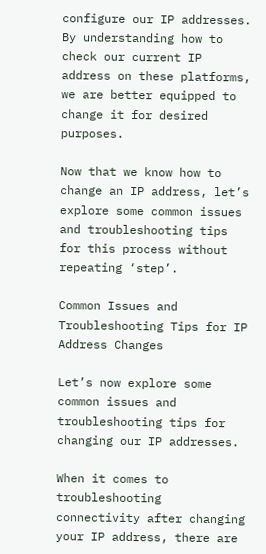configure our IP addresses. By understanding how to check our current IP address on these platforms, we are better equipped to change it for desired purposes.

Now that we know how to change an IP address, let’s explore some common issues and troubleshooting tips for this process without repeating ‘step’.

Common Issues and Troubleshooting Tips for IP Address Changes

Let’s now explore some common issues and troubleshooting tips for changing our IP addresses.

When it comes to troubleshooting connectivity after changing your IP address, there are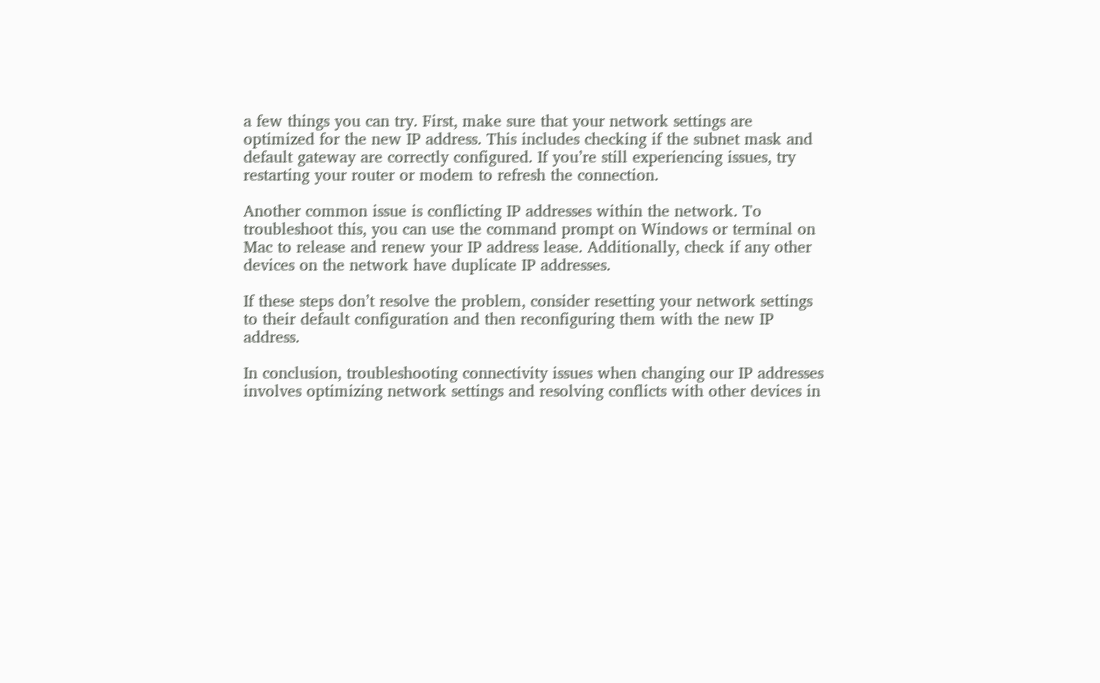a few things you can try. First, make sure that your network settings are optimized for the new IP address. This includes checking if the subnet mask and default gateway are correctly configured. If you’re still experiencing issues, try restarting your router or modem to refresh the connection.

Another common issue is conflicting IP addresses within the network. To troubleshoot this, you can use the command prompt on Windows or terminal on Mac to release and renew your IP address lease. Additionally, check if any other devices on the network have duplicate IP addresses.

If these steps don’t resolve the problem, consider resetting your network settings to their default configuration and then reconfiguring them with the new IP address.

In conclusion, troubleshooting connectivity issues when changing our IP addresses involves optimizing network settings and resolving conflicts with other devices in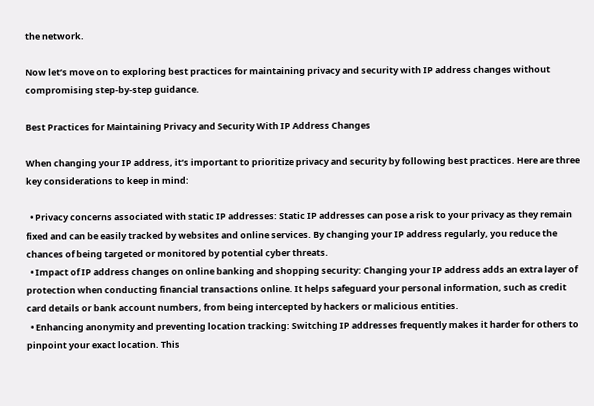the network.

Now let’s move on to exploring best practices for maintaining privacy and security with IP address changes without compromising step-by-step guidance.

Best Practices for Maintaining Privacy and Security With IP Address Changes

When changing your IP address, it’s important to prioritize privacy and security by following best practices. Here are three key considerations to keep in mind:

  • Privacy concerns associated with static IP addresses: Static IP addresses can pose a risk to your privacy as they remain fixed and can be easily tracked by websites and online services. By changing your IP address regularly, you reduce the chances of being targeted or monitored by potential cyber threats.
  • Impact of IP address changes on online banking and shopping security: Changing your IP address adds an extra layer of protection when conducting financial transactions online. It helps safeguard your personal information, such as credit card details or bank account numbers, from being intercepted by hackers or malicious entities.
  • Enhancing anonymity and preventing location tracking: Switching IP addresses frequently makes it harder for others to pinpoint your exact location. This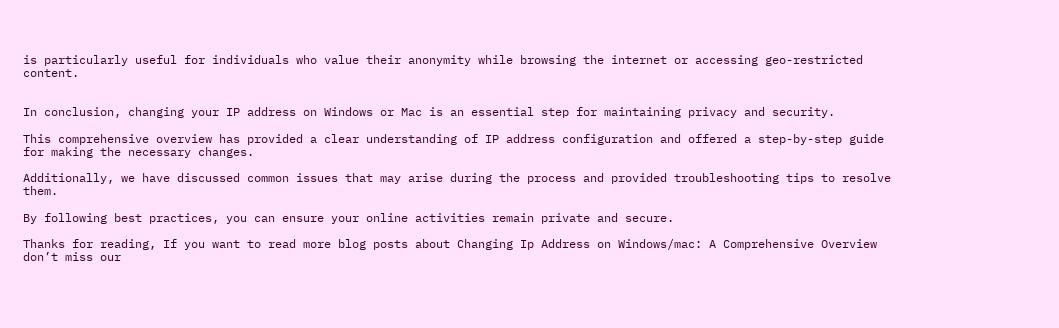is particularly useful for individuals who value their anonymity while browsing the internet or accessing geo-restricted content.


In conclusion, changing your IP address on Windows or Mac is an essential step for maintaining privacy and security.

This comprehensive overview has provided a clear understanding of IP address configuration and offered a step-by-step guide for making the necessary changes.

Additionally, we have discussed common issues that may arise during the process and provided troubleshooting tips to resolve them.

By following best practices, you can ensure your online activities remain private and secure.

Thanks for reading, If you want to read more blog posts about Changing Ip Address on Windows/mac: A Comprehensive Overview don’t miss our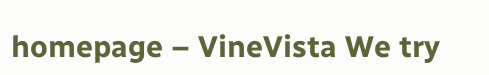homepage – VineVista We try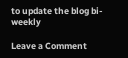to update the blog bi-weekly

Leave a Comment